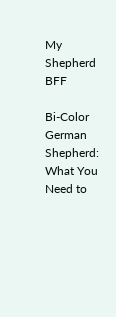My Shepherd BFF

Bi-Color German Shepherd: What You Need to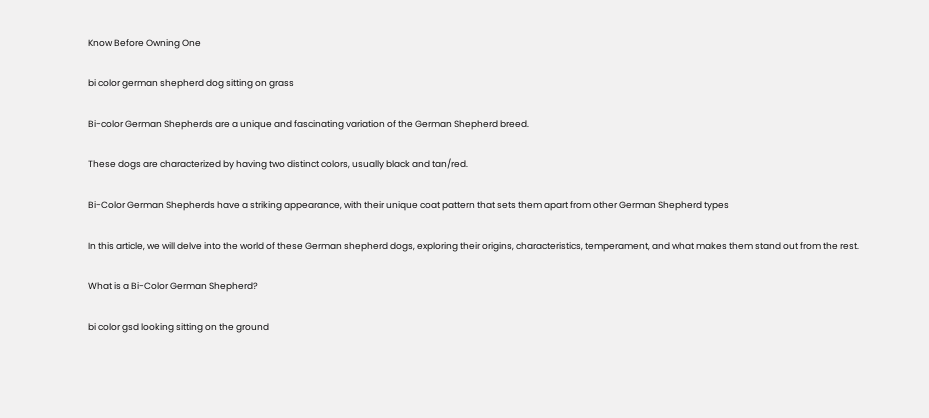Know Before Owning One

bi color german shepherd dog sitting on grass

Bi-color German Shepherds are a unique and fascinating variation of the German Shepherd breed.

These dogs are characterized by having two distinct colors, usually black and tan/red.

Bi-Color German Shepherds have a striking appearance, with their unique coat pattern that sets them apart from other German Shepherd types

In this article, we will delve into the world of these German shepherd dogs, exploring their origins, characteristics, temperament, and what makes them stand out from the rest.

What is a Bi-Color German Shepherd?

bi color gsd looking sitting on the ground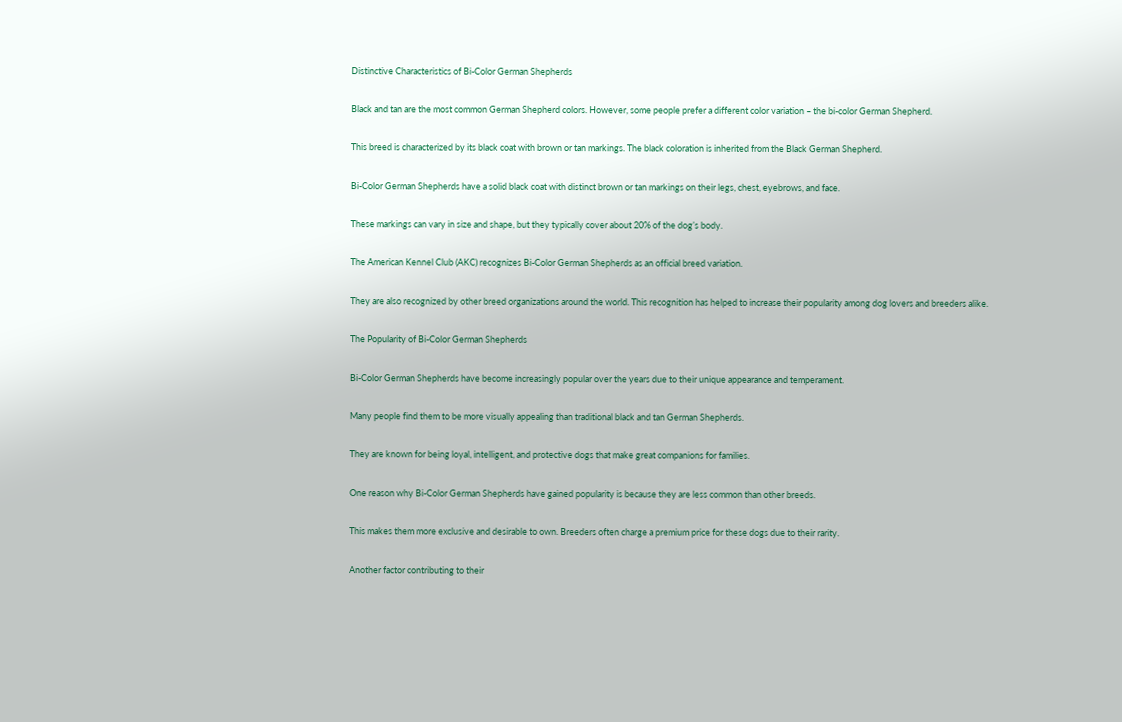Distinctive Characteristics of Bi-Color German Shepherds

Black and tan are the most common German Shepherd colors. However, some people prefer a different color variation – the bi-color German Shepherd.

This breed is characterized by its black coat with brown or tan markings. The black coloration is inherited from the Black German Shepherd.

Bi-Color German Shepherds have a solid black coat with distinct brown or tan markings on their legs, chest, eyebrows, and face.

These markings can vary in size and shape, but they typically cover about 20% of the dog’s body.

The American Kennel Club (AKC) recognizes Bi-Color German Shepherds as an official breed variation.

They are also recognized by other breed organizations around the world. This recognition has helped to increase their popularity among dog lovers and breeders alike.

The Popularity of Bi-Color German Shepherds

Bi-Color German Shepherds have become increasingly popular over the years due to their unique appearance and temperament.

Many people find them to be more visually appealing than traditional black and tan German Shepherds.

They are known for being loyal, intelligent, and protective dogs that make great companions for families.

One reason why Bi-Color German Shepherds have gained popularity is because they are less common than other breeds.

This makes them more exclusive and desirable to own. Breeders often charge a premium price for these dogs due to their rarity.

Another factor contributing to their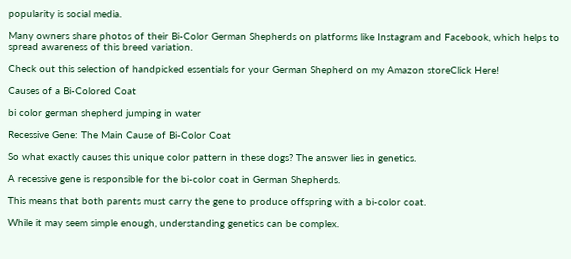popularity is social media.

Many owners share photos of their Bi-Color German Shepherds on platforms like Instagram and Facebook, which helps to spread awareness of this breed variation.

Check out this selection of handpicked essentials for your German Shepherd on my Amazon storeClick Here!

Causes of a Bi-Colored Coat

bi color german shepherd jumping in water

Recessive Gene: The Main Cause of Bi-Color Coat

So what exactly causes this unique color pattern in these dogs? The answer lies in genetics.

A recessive gene is responsible for the bi-color coat in German Shepherds.

This means that both parents must carry the gene to produce offspring with a bi-color coat.

While it may seem simple enough, understanding genetics can be complex.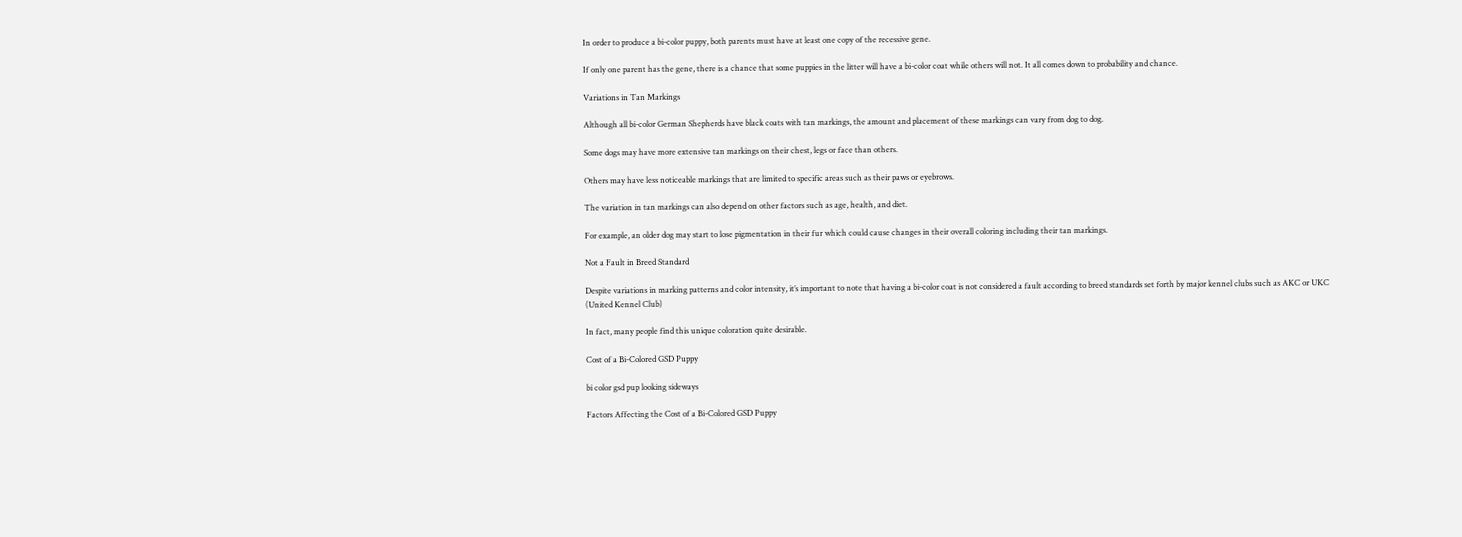In order to produce a bi-color puppy, both parents must have at least one copy of the recessive gene.

If only one parent has the gene, there is a chance that some puppies in the litter will have a bi-color coat while others will not. It all comes down to probability and chance.

Variations in Tan Markings

Although all bi-color German Shepherds have black coats with tan markings, the amount and placement of these markings can vary from dog to dog.

Some dogs may have more extensive tan markings on their chest, legs or face than others.

Others may have less noticeable markings that are limited to specific areas such as their paws or eyebrows.

The variation in tan markings can also depend on other factors such as age, health, and diet.

For example, an older dog may start to lose pigmentation in their fur which could cause changes in their overall coloring including their tan markings.

Not a Fault in Breed Standard

Despite variations in marking patterns and color intensity, it’s important to note that having a bi-color coat is not considered a fault according to breed standards set forth by major kennel clubs such as AKC or UKC (United Kennel Club)

In fact, many people find this unique coloration quite desirable.

Cost of a Bi-Colored GSD Puppy

bi color gsd pup looking sideways

Factors Affecting the Cost of a Bi-Colored GSD Puppy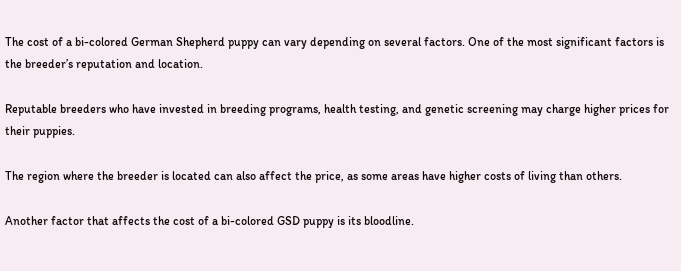The cost of a bi-colored German Shepherd puppy can vary depending on several factors. One of the most significant factors is the breeder’s reputation and location.

Reputable breeders who have invested in breeding programs, health testing, and genetic screening may charge higher prices for their puppies.

The region where the breeder is located can also affect the price, as some areas have higher costs of living than others.

Another factor that affects the cost of a bi-colored GSD puppy is its bloodline.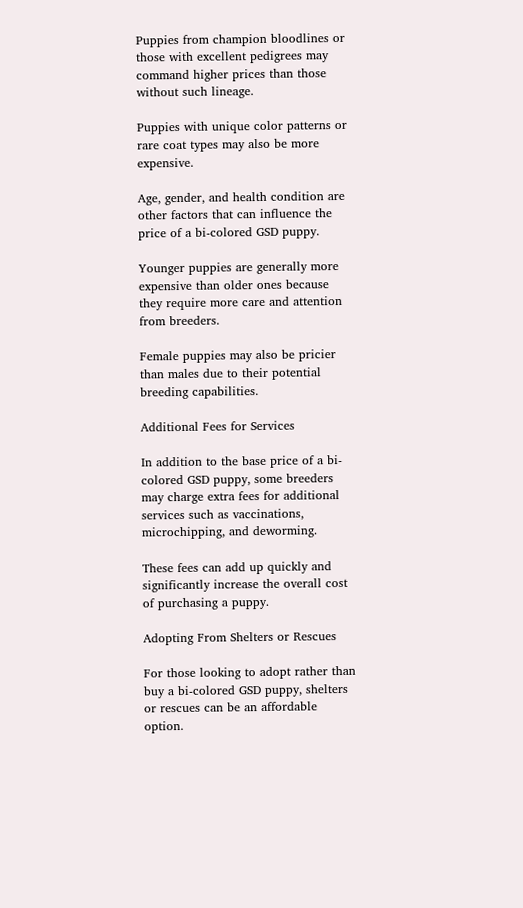Puppies from champion bloodlines or those with excellent pedigrees may command higher prices than those without such lineage.

Puppies with unique color patterns or rare coat types may also be more expensive.

Age, gender, and health condition are other factors that can influence the price of a bi-colored GSD puppy.

Younger puppies are generally more expensive than older ones because they require more care and attention from breeders.

Female puppies may also be pricier than males due to their potential breeding capabilities.

Additional Fees for Services

In addition to the base price of a bi-colored GSD puppy, some breeders may charge extra fees for additional services such as vaccinations, microchipping, and deworming.

These fees can add up quickly and significantly increase the overall cost of purchasing a puppy.

Adopting From Shelters or Rescues

For those looking to adopt rather than buy a bi-colored GSD puppy, shelters or rescues can be an affordable option.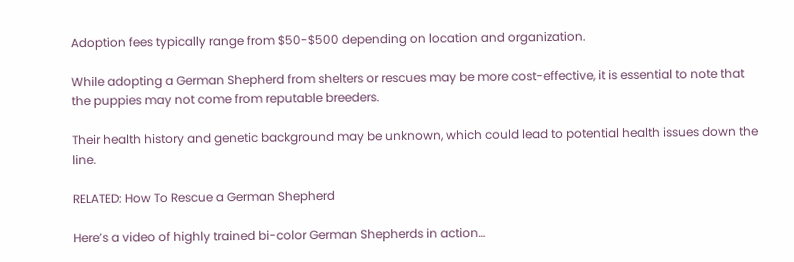Adoption fees typically range from $50-$500 depending on location and organization.

While adopting a German Shepherd from shelters or rescues may be more cost-effective, it is essential to note that the puppies may not come from reputable breeders.

Their health history and genetic background may be unknown, which could lead to potential health issues down the line.

RELATED: How To Rescue a German Shepherd

Here’s a video of highly trained bi-color German Shepherds in action…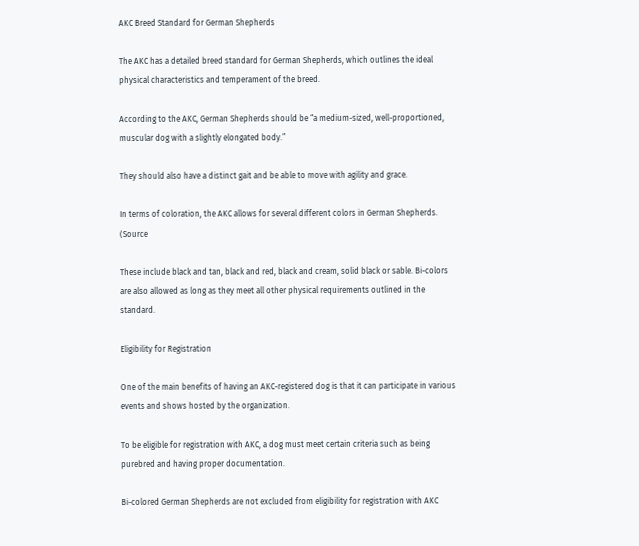AKC Breed Standard for German Shepherds

The AKC has a detailed breed standard for German Shepherds, which outlines the ideal physical characteristics and temperament of the breed.

According to the AKC, German Shepherds should be “a medium-sized, well-proportioned, muscular dog with a slightly elongated body.”

They should also have a distinct gait and be able to move with agility and grace.

In terms of coloration, the AKC allows for several different colors in German Shepherds. (Source

These include black and tan, black and red, black and cream, solid black or sable. Bi-colors are also allowed as long as they meet all other physical requirements outlined in the standard.

Eligibility for Registration

One of the main benefits of having an AKC-registered dog is that it can participate in various events and shows hosted by the organization.

To be eligible for registration with AKC, a dog must meet certain criteria such as being purebred and having proper documentation.

Bi-colored German Shepherds are not excluded from eligibility for registration with AKC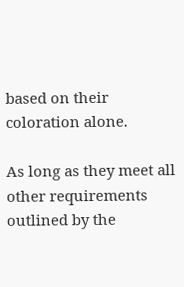based on their coloration alone.

As long as they meet all other requirements outlined by the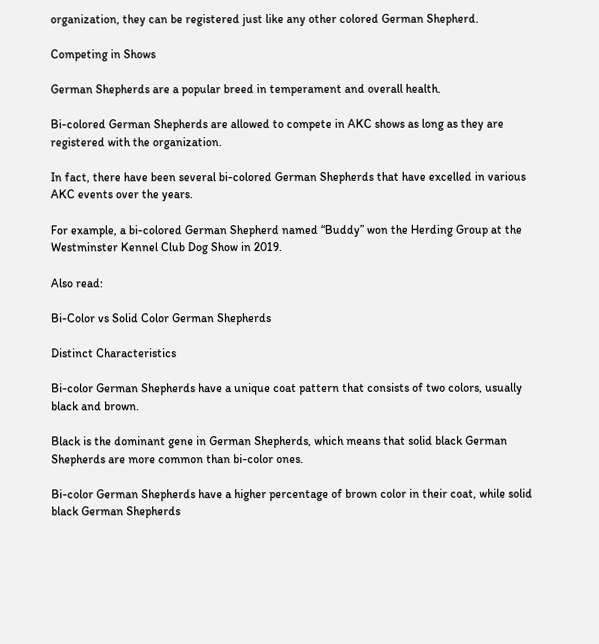organization, they can be registered just like any other colored German Shepherd.

Competing in Shows

German Shepherds are a popular breed in temperament and overall health.

Bi-colored German Shepherds are allowed to compete in AKC shows as long as they are registered with the organization.

In fact, there have been several bi-colored German Shepherds that have excelled in various AKC events over the years.

For example, a bi-colored German Shepherd named “Buddy” won the Herding Group at the Westminster Kennel Club Dog Show in 2019.

Also read:

Bi-Color vs Solid Color German Shepherds

Distinct Characteristics

Bi-color German Shepherds have a unique coat pattern that consists of two colors, usually black and brown.

Black is the dominant gene in German Shepherds, which means that solid black German Shepherds are more common than bi-color ones.

Bi-color German Shepherds have a higher percentage of brown color in their coat, while solid black German Shepherds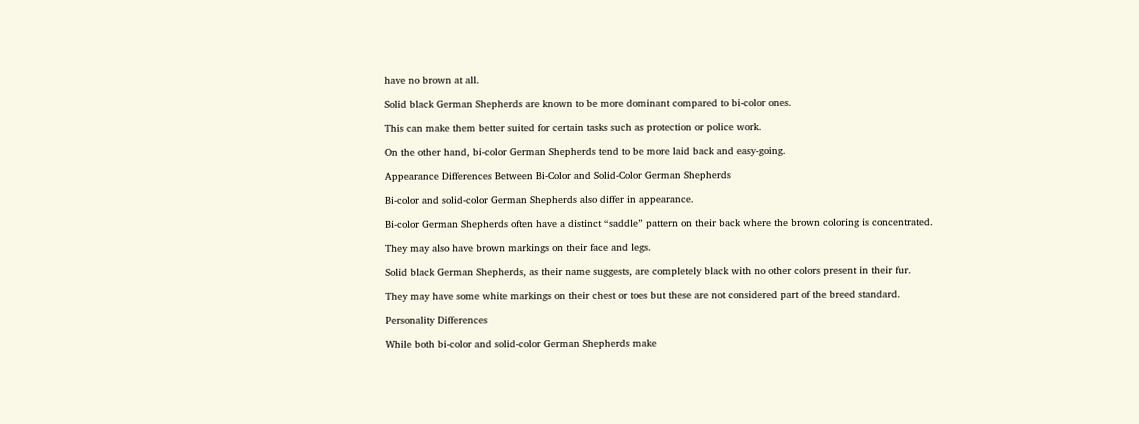have no brown at all.

Solid black German Shepherds are known to be more dominant compared to bi-color ones.

This can make them better suited for certain tasks such as protection or police work.

On the other hand, bi-color German Shepherds tend to be more laid back and easy-going.

Appearance Differences Between Bi-Color and Solid-Color German Shepherds

Bi-color and solid-color German Shepherds also differ in appearance.

Bi-color German Shepherds often have a distinct “saddle” pattern on their back where the brown coloring is concentrated.

They may also have brown markings on their face and legs.

Solid black German Shepherds, as their name suggests, are completely black with no other colors present in their fur.

They may have some white markings on their chest or toes but these are not considered part of the breed standard.

Personality Differences

While both bi-color and solid-color German Shepherds make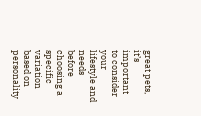great pets, it’s important to consider your lifestyle and needs before choosing a specific variation based on personality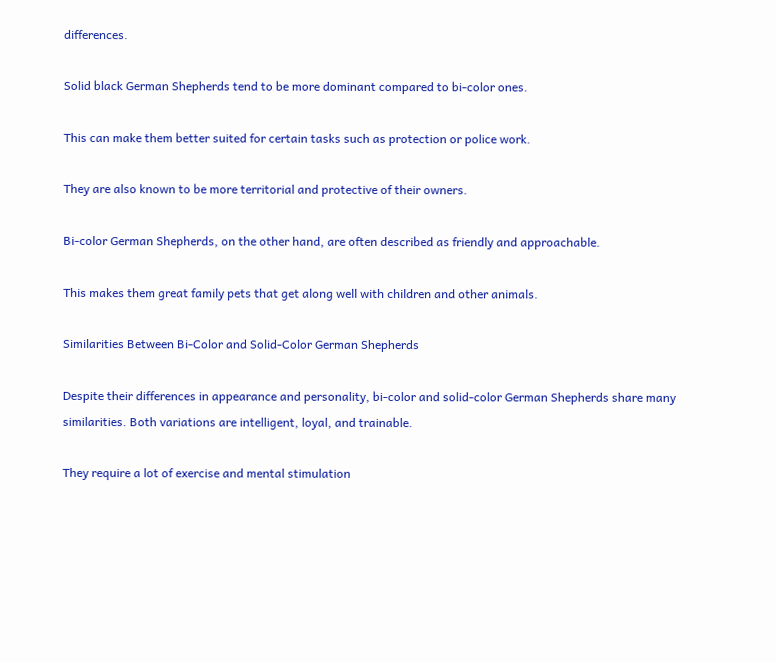differences.

Solid black German Shepherds tend to be more dominant compared to bi-color ones.

This can make them better suited for certain tasks such as protection or police work.

They are also known to be more territorial and protective of their owners.

Bi-color German Shepherds, on the other hand, are often described as friendly and approachable.

This makes them great family pets that get along well with children and other animals.

Similarities Between Bi-Color and Solid-Color German Shepherds

Despite their differences in appearance and personality, bi-color and solid-color German Shepherds share many similarities. Both variations are intelligent, loyal, and trainable.

They require a lot of exercise and mental stimulation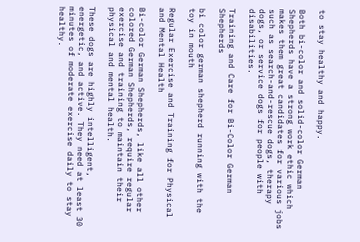to stay healthy and happy.

Both bi-color and solid-color German Shepherds have a strong work ethic which makes them great candidates for various jobs such as search-and-rescue dogs, therapy dogs, or service dogs for people with disabilities.

Training and Care for Bi-Color German Shepherds

bi color german shepherd running with the toy in mouth

Regular Exercise and Training for Physical and Mental Health

Bi-color German Shepherds, like all other colored German Shepherds, require regular exercise and training to maintain their physical and mental health.

These dogs are highly intelligent, energetic, and active. They need at least 30 minutes of moderate exercise daily to stay healthy.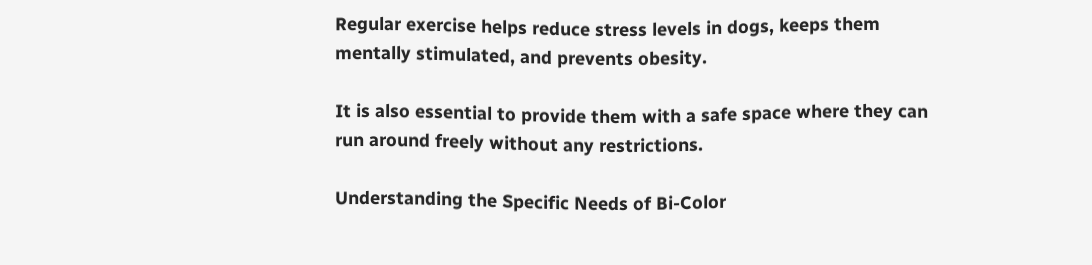Regular exercise helps reduce stress levels in dogs, keeps them mentally stimulated, and prevents obesity.

It is also essential to provide them with a safe space where they can run around freely without any restrictions.

Understanding the Specific Needs of Bi-Color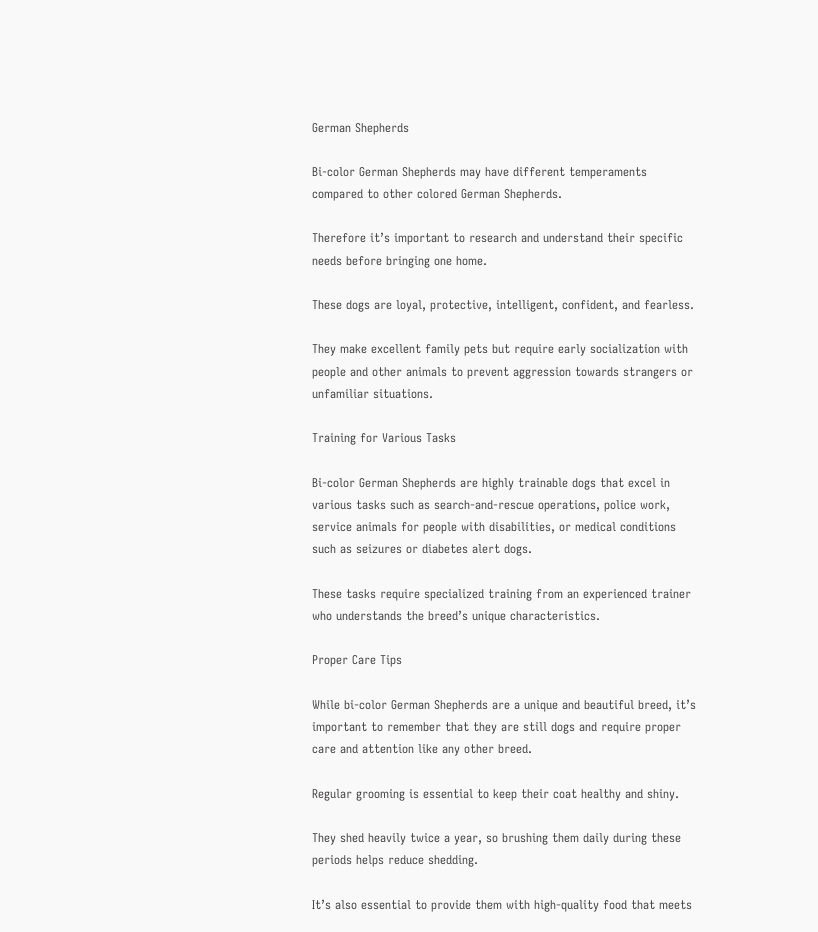German Shepherds

Bi-color German Shepherds may have different temperaments compared to other colored German Shepherds.

Therefore it’s important to research and understand their specific needs before bringing one home.

These dogs are loyal, protective, intelligent, confident, and fearless.

They make excellent family pets but require early socialization with people and other animals to prevent aggression towards strangers or unfamiliar situations.

Training for Various Tasks

Bi-color German Shepherds are highly trainable dogs that excel in various tasks such as search-and-rescue operations, police work, service animals for people with disabilities, or medical conditions such as seizures or diabetes alert dogs.

These tasks require specialized training from an experienced trainer who understands the breed’s unique characteristics.

Proper Care Tips

While bi-color German Shepherds are a unique and beautiful breed, it’s important to remember that they are still dogs and require proper care and attention like any other breed.

Regular grooming is essential to keep their coat healthy and shiny.

They shed heavily twice a year, so brushing them daily during these periods helps reduce shedding.

It’s also essential to provide them with high-quality food that meets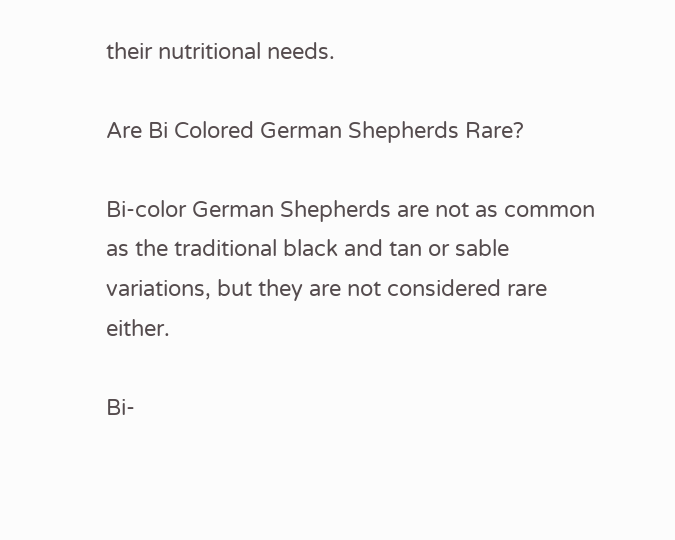their nutritional needs.

Are Bi Colored German Shepherds Rare?

Bi-color German Shepherds are not as common as the traditional black and tan or sable variations, but they are not considered rare either.

Bi-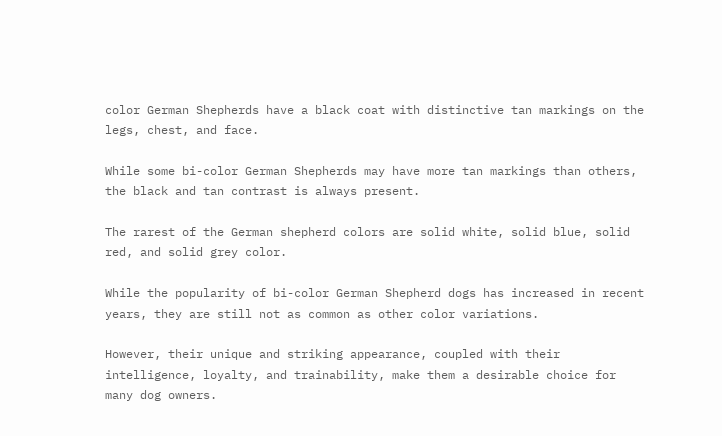color German Shepherds have a black coat with distinctive tan markings on the legs, chest, and face.

While some bi-color German Shepherds may have more tan markings than others, the black and tan contrast is always present.

The rarest of the German shepherd colors are solid white, solid blue, solid red, and solid grey color.

While the popularity of bi-color German Shepherd dogs has increased in recent years, they are still not as common as other color variations.

However, their unique and striking appearance, coupled with their intelligence, loyalty, and trainability, make them a desirable choice for many dog owners.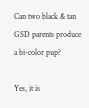Can two black & tan GSD parents produce a bi-color pup?

Yes, it is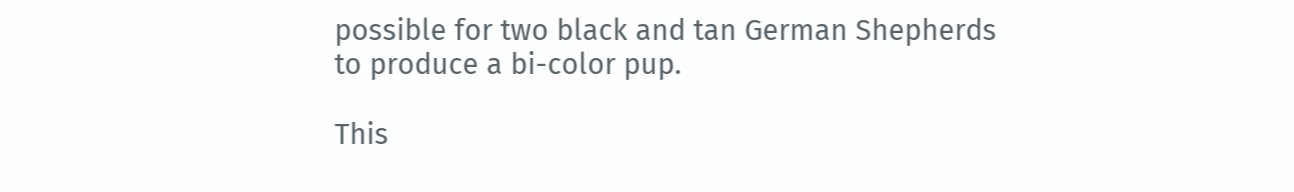possible for two black and tan German Shepherds to produce a bi-color pup.

This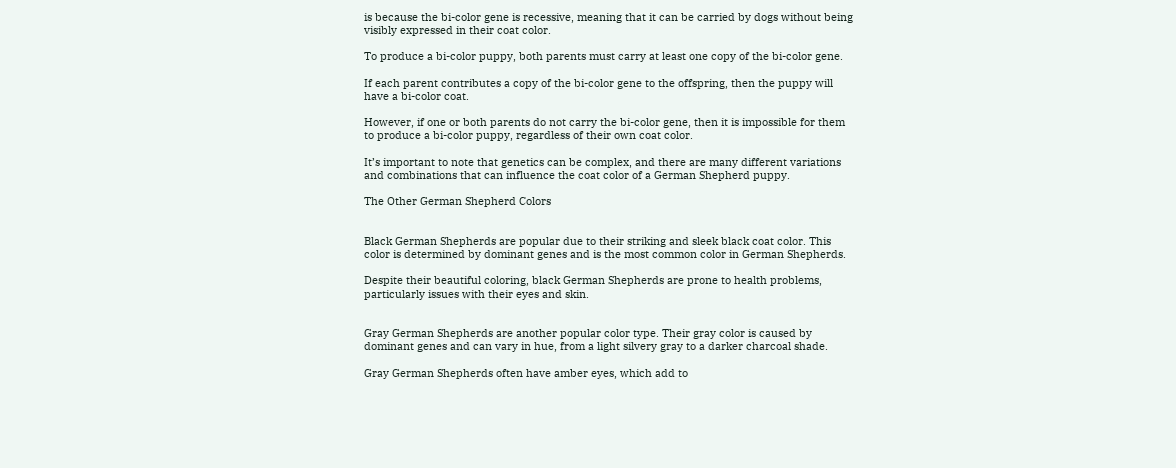is because the bi-color gene is recessive, meaning that it can be carried by dogs without being visibly expressed in their coat color.

To produce a bi-color puppy, both parents must carry at least one copy of the bi-color gene.

If each parent contributes a copy of the bi-color gene to the offspring, then the puppy will have a bi-color coat.

However, if one or both parents do not carry the bi-color gene, then it is impossible for them to produce a bi-color puppy, regardless of their own coat color.

It’s important to note that genetics can be complex, and there are many different variations and combinations that can influence the coat color of a German Shepherd puppy.

The Other German Shepherd Colors


Black German Shepherds are popular due to their striking and sleek black coat color. This color is determined by dominant genes and is the most common color in German Shepherds.

Despite their beautiful coloring, black German Shepherds are prone to health problems, particularly issues with their eyes and skin.


Gray German Shepherds are another popular color type. Their gray color is caused by dominant genes and can vary in hue, from a light silvery gray to a darker charcoal shade.

Gray German Shepherds often have amber eyes, which add to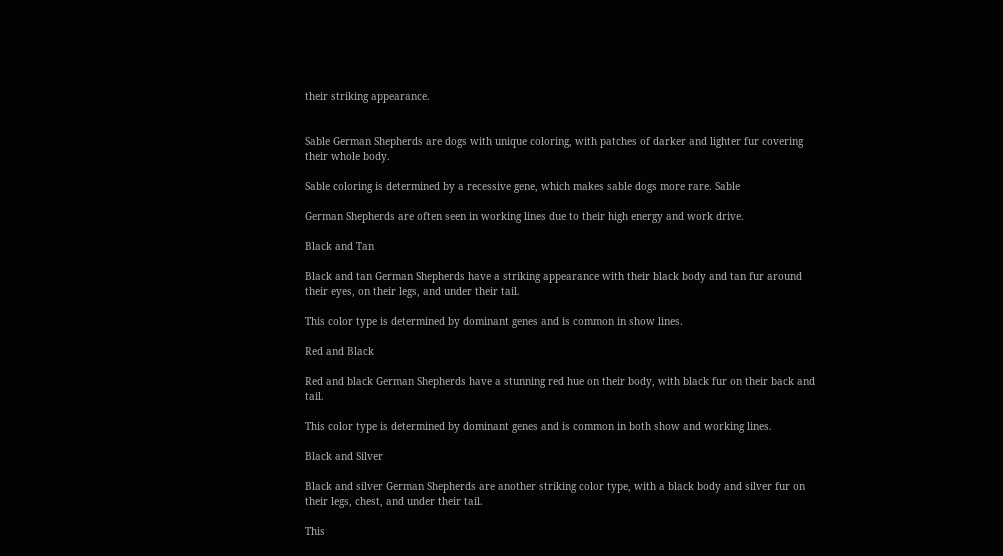their striking appearance.


Sable German Shepherds are dogs with unique coloring, with patches of darker and lighter fur covering their whole body.

Sable coloring is determined by a recessive gene, which makes sable dogs more rare. Sable

German Shepherds are often seen in working lines due to their high energy and work drive.

Black and Tan

Black and tan German Shepherds have a striking appearance with their black body and tan fur around their eyes, on their legs, and under their tail.

This color type is determined by dominant genes and is common in show lines.

Red and Black

Red and black German Shepherds have a stunning red hue on their body, with black fur on their back and tail.

This color type is determined by dominant genes and is common in both show and working lines.

Black and Silver

Black and silver German Shepherds are another striking color type, with a black body and silver fur on their legs, chest, and under their tail.

This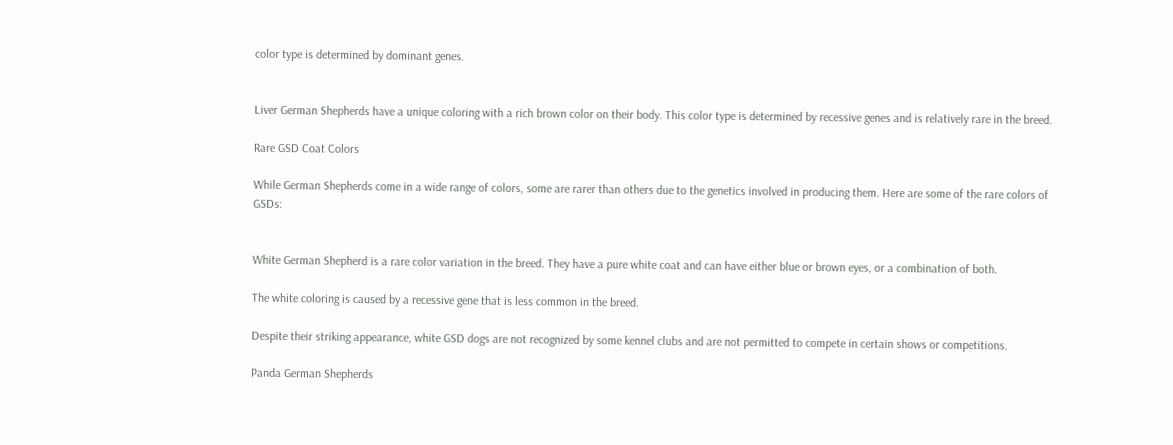color type is determined by dominant genes.


Liver German Shepherds have a unique coloring with a rich brown color on their body. This color type is determined by recessive genes and is relatively rare in the breed.

Rare GSD Coat Colors

While German Shepherds come in a wide range of colors, some are rarer than others due to the genetics involved in producing them. Here are some of the rare colors of GSDs:


White German Shepherd is a rare color variation in the breed. They have a pure white coat and can have either blue or brown eyes, or a combination of both.

The white coloring is caused by a recessive gene that is less common in the breed.

Despite their striking appearance, white GSD dogs are not recognized by some kennel clubs and are not permitted to compete in certain shows or competitions.

Panda German Shepherds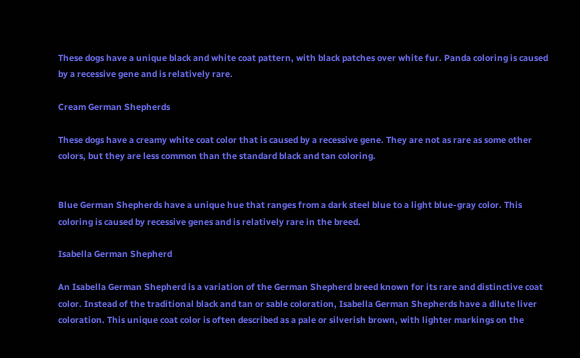These dogs have a unique black and white coat pattern, with black patches over white fur. Panda coloring is caused by a recessive gene and is relatively rare.

Cream German Shepherds

These dogs have a creamy white coat color that is caused by a recessive gene. They are not as rare as some other colors, but they are less common than the standard black and tan coloring.


Blue German Shepherds have a unique hue that ranges from a dark steel blue to a light blue-gray color. This coloring is caused by recessive genes and is relatively rare in the breed.

Isabella German Shepherd

An Isabella German Shepherd is a variation of the German Shepherd breed known for its rare and distinctive coat color. Instead of the traditional black and tan or sable coloration, Isabella German Shepherds have a dilute liver coloration. This unique coat color is often described as a pale or silverish brown, with lighter markings on the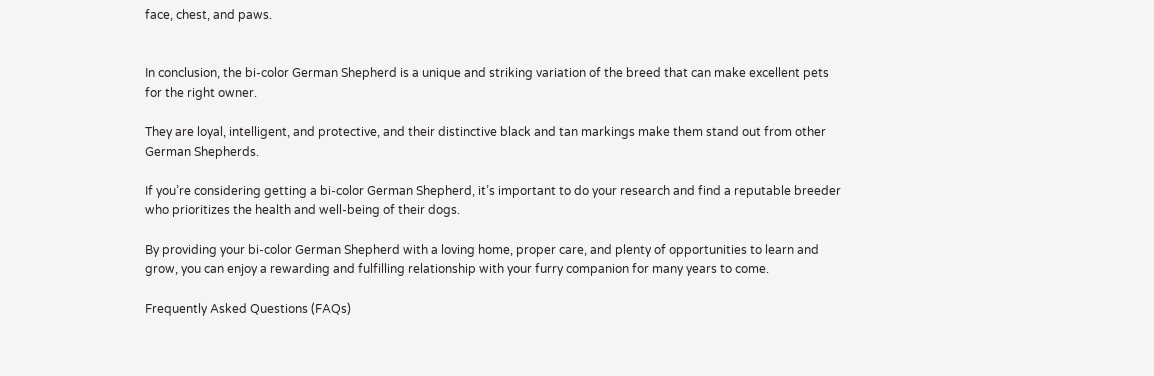face, chest, and paws.


In conclusion, the bi-color German Shepherd is a unique and striking variation of the breed that can make excellent pets for the right owner.

They are loyal, intelligent, and protective, and their distinctive black and tan markings make them stand out from other German Shepherds.

If you’re considering getting a bi-color German Shepherd, it’s important to do your research and find a reputable breeder who prioritizes the health and well-being of their dogs.

By providing your bi-color German Shepherd with a loving home, proper care, and plenty of opportunities to learn and grow, you can enjoy a rewarding and fulfilling relationship with your furry companion for many years to come.

Frequently Asked Questions (FAQs)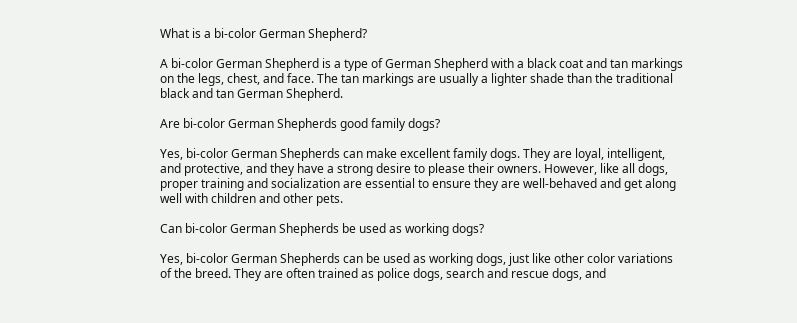What is a bi-color German Shepherd?

A bi-color German Shepherd is a type of German Shepherd with a black coat and tan markings on the legs, chest, and face. The tan markings are usually a lighter shade than the traditional black and tan German Shepherd.

Are bi-color German Shepherds good family dogs?

Yes, bi-color German Shepherds can make excellent family dogs. They are loyal, intelligent, and protective, and they have a strong desire to please their owners. However, like all dogs, proper training and socialization are essential to ensure they are well-behaved and get along well with children and other pets.

Can bi-color German Shepherds be used as working dogs?

Yes, bi-color German Shepherds can be used as working dogs, just like other color variations of the breed. They are often trained as police dogs, search and rescue dogs, and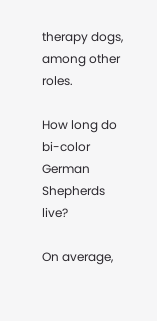therapy dogs, among other roles.

How long do bi-color German Shepherds live?

On average,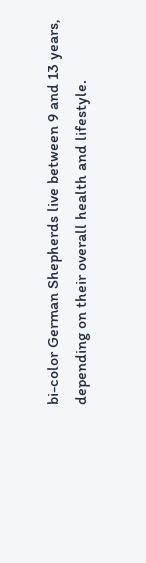bi-color German Shepherds live between 9 and 13 years, depending on their overall health and lifestyle.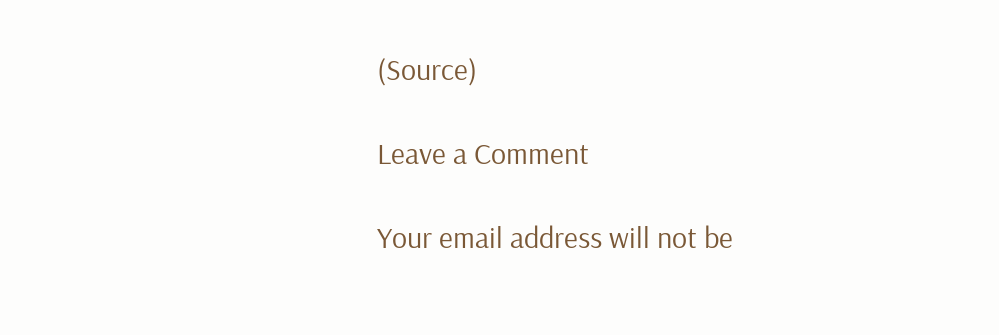(Source)

Leave a Comment

Your email address will not be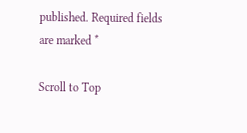published. Required fields are marked *

Scroll to Top